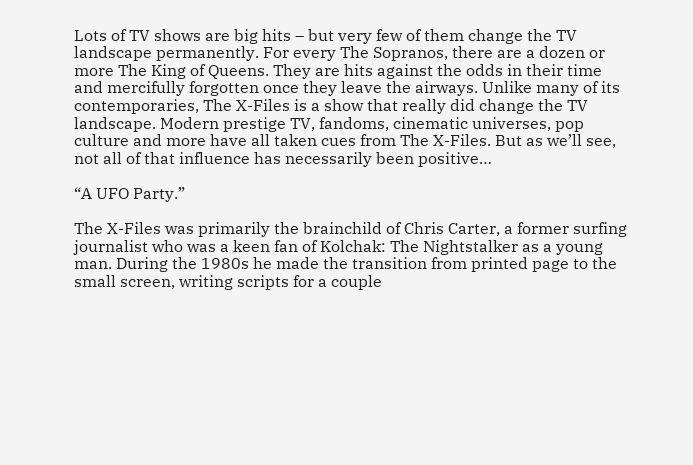Lots of TV shows are big hits – but very few of them change the TV landscape permanently. For every The Sopranos, there are a dozen or more The King of Queens. They are hits against the odds in their time and mercifully forgotten once they leave the airways. Unlike many of its contemporaries, The X-Files is a show that really did change the TV landscape. Modern prestige TV, fandoms, cinematic universes, pop culture and more have all taken cues from The X-Files. But as we’ll see, not all of that influence has necessarily been positive…

“A UFO Party.”

The X-Files was primarily the brainchild of Chris Carter, a former surfing journalist who was a keen fan of Kolchak: The Nightstalker as a young man. During the 1980s he made the transition from printed page to the small screen, writing scripts for a couple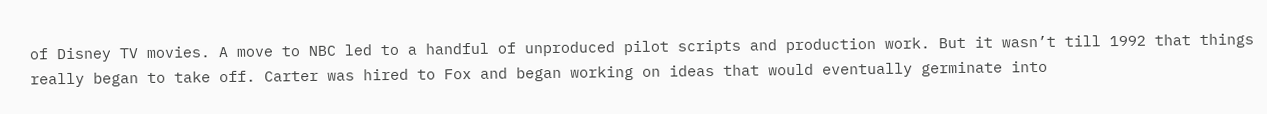of Disney TV movies. A move to NBC led to a handful of unproduced pilot scripts and production work. But it wasn’t till 1992 that things really began to take off. Carter was hired to Fox and began working on ideas that would eventually germinate into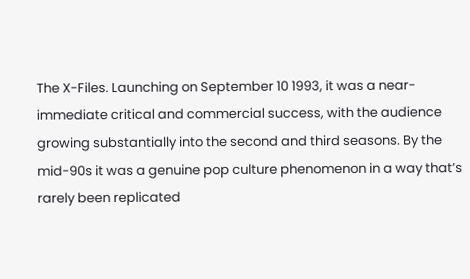The X-Files. Launching on September 10 1993, it was a near-immediate critical and commercial success, with the audience growing substantially into the second and third seasons. By the mid-90s it was a genuine pop culture phenomenon in a way that’s rarely been replicated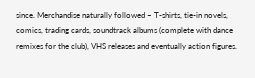since. Merchandise naturally followed – T-shirts, tie-in novels, comics, trading cards, soundtrack albums (complete with dance remixes for the club), VHS releases and eventually action figures.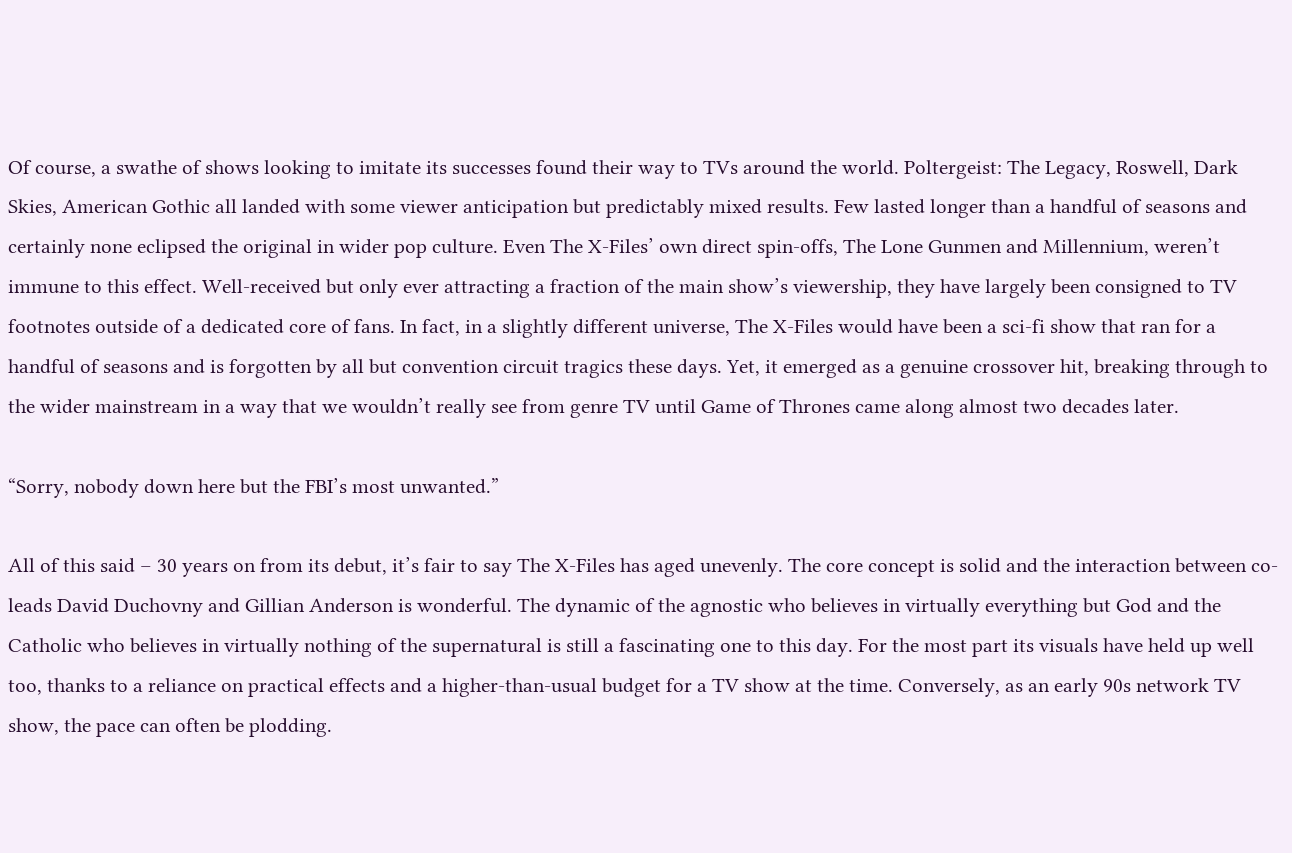Of course, a swathe of shows looking to imitate its successes found their way to TVs around the world. Poltergeist: The Legacy, Roswell, Dark Skies, American Gothic all landed with some viewer anticipation but predictably mixed results. Few lasted longer than a handful of seasons and certainly none eclipsed the original in wider pop culture. Even The X-Files’ own direct spin-offs, The Lone Gunmen and Millennium, weren’t immune to this effect. Well-received but only ever attracting a fraction of the main show’s viewership, they have largely been consigned to TV footnotes outside of a dedicated core of fans. In fact, in a slightly different universe, The X-Files would have been a sci-fi show that ran for a handful of seasons and is forgotten by all but convention circuit tragics these days. Yet, it emerged as a genuine crossover hit, breaking through to the wider mainstream in a way that we wouldn’t really see from genre TV until Game of Thrones came along almost two decades later.

“Sorry, nobody down here but the FBI’s most unwanted.”

All of this said – 30 years on from its debut, it’s fair to say The X-Files has aged unevenly. The core concept is solid and the interaction between co-leads David Duchovny and Gillian Anderson is wonderful. The dynamic of the agnostic who believes in virtually everything but God and the Catholic who believes in virtually nothing of the supernatural is still a fascinating one to this day. For the most part its visuals have held up well too, thanks to a reliance on practical effects and a higher-than-usual budget for a TV show at the time. Conversely, as an early 90s network TV show, the pace can often be plodding.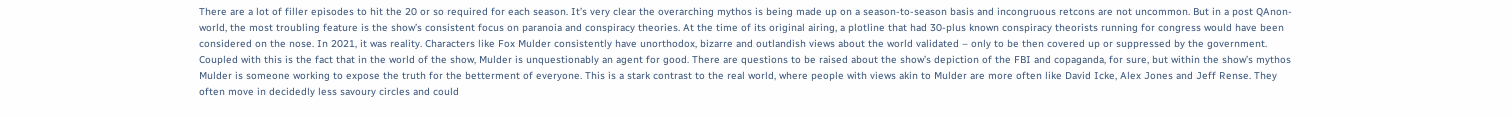There are a lot of filler episodes to hit the 20 or so required for each season. It’s very clear the overarching mythos is being made up on a season-to-season basis and incongruous retcons are not uncommon. But in a post QAnon-world, the most troubling feature is the show’s consistent focus on paranoia and conspiracy theories. At the time of its original airing, a plotline that had 30-plus known conspiracy theorists running for congress would have been considered on the nose. In 2021, it was reality. Characters like Fox Mulder consistently have unorthodox, bizarre and outlandish views about the world validated – only to be then covered up or suppressed by the government. Coupled with this is the fact that in the world of the show, Mulder is unquestionably an agent for good. There are questions to be raised about the show’s depiction of the FBI and copaganda, for sure, but within the show’s mythos Mulder is someone working to expose the truth for the betterment of everyone. This is a stark contrast to the real world, where people with views akin to Mulder are more often like David Icke, Alex Jones and Jeff Rense. They often move in decidedly less savoury circles and could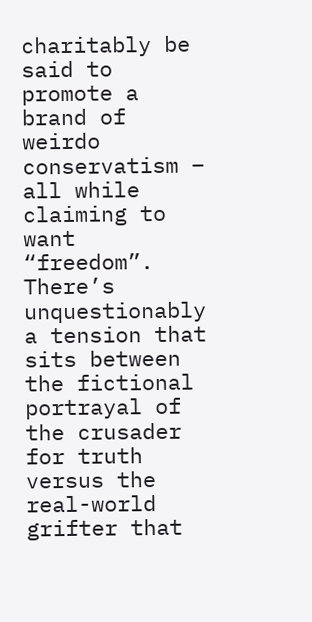charitably be said to promote a brand of weirdo conservatism – all while claiming to want “freedom”. There’s unquestionably a tension that sits between the fictional portrayal of the crusader for truth versus the real-world grifter that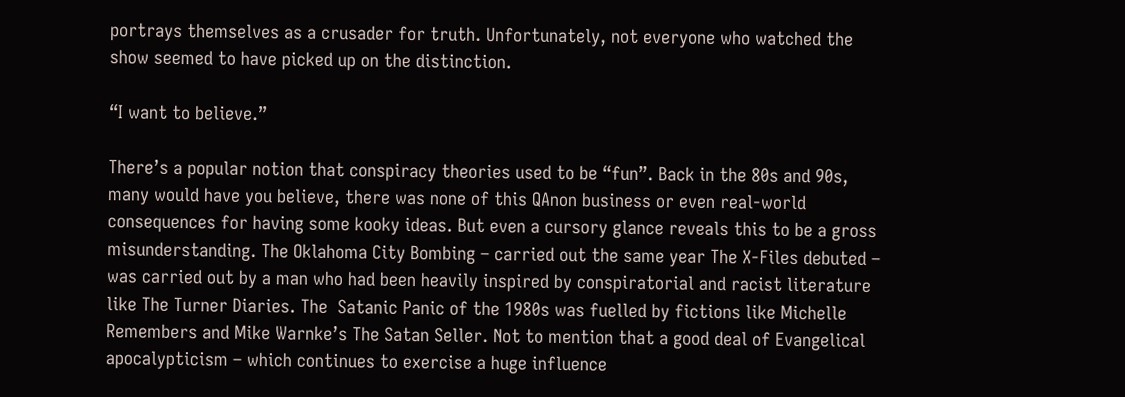portrays themselves as a crusader for truth. Unfortunately, not everyone who watched the show seemed to have picked up on the distinction.

“I want to believe.”

There’s a popular notion that conspiracy theories used to be “fun”. Back in the 80s and 90s, many would have you believe, there was none of this QAnon business or even real-world consequences for having some kooky ideas. But even a cursory glance reveals this to be a gross misunderstanding. The Oklahoma City Bombing – carried out the same year The X-Files debuted – was carried out by a man who had been heavily inspired by conspiratorial and racist literature like The Turner Diaries. The  Satanic Panic of the 1980s was fuelled by fictions like Michelle Remembers and Mike Warnke’s The Satan Seller. Not to mention that a good deal of Evangelical apocalypticism – which continues to exercise a huge influence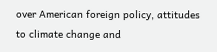over American foreign policy, attitudes to climate change and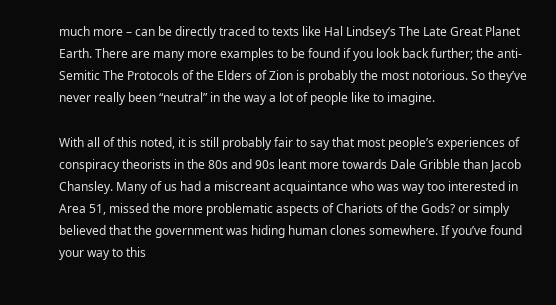much more – can be directly traced to texts like Hal Lindsey’s The Late Great Planet Earth. There are many more examples to be found if you look back further; the anti-Semitic The Protocols of the Elders of Zion is probably the most notorious. So they’ve never really been “neutral” in the way a lot of people like to imagine.

With all of this noted, it is still probably fair to say that most people’s experiences of conspiracy theorists in the 80s and 90s leant more towards Dale Gribble than Jacob Chansley. Many of us had a miscreant acquaintance who was way too interested in Area 51, missed the more problematic aspects of Chariots of the Gods? or simply believed that the government was hiding human clones somewhere. If you’ve found your way to this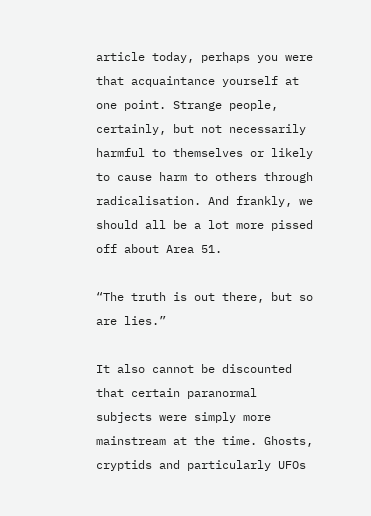article today, perhaps you were that acquaintance yourself at one point. Strange people, certainly, but not necessarily harmful to themselves or likely to cause harm to others through radicalisation. And frankly, we should all be a lot more pissed off about Area 51.

“The truth is out there, but so are lies.”

It also cannot be discounted that certain paranormal subjects were simply more mainstream at the time. Ghosts, cryptids and particularly UFOs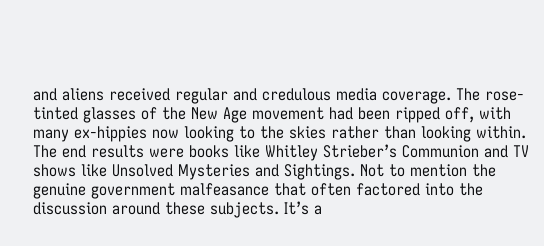and aliens received regular and credulous media coverage. The rose-tinted glasses of the New Age movement had been ripped off, with many ex-hippies now looking to the skies rather than looking within. The end results were books like Whitley Strieber’s Communion and TV shows like Unsolved Mysteries and Sightings. Not to mention the genuine government malfeasance that often factored into the discussion around these subjects. It’s a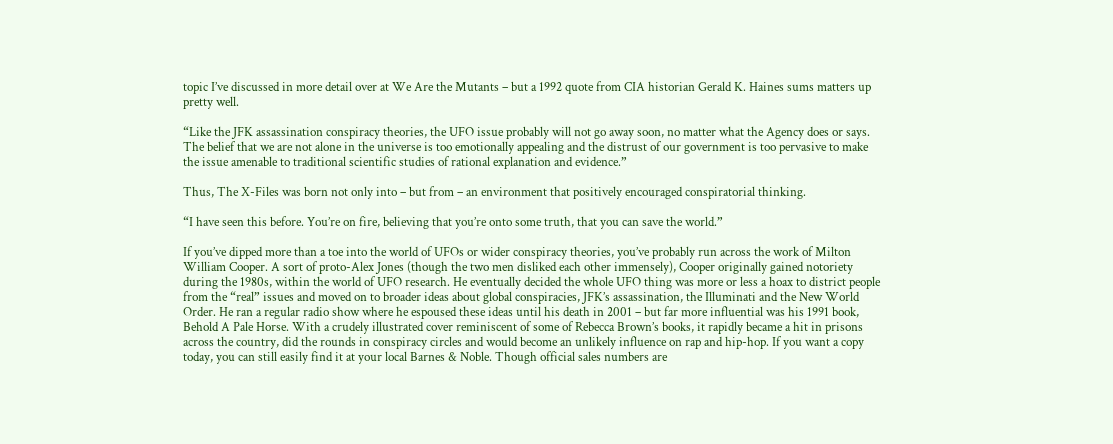topic I’ve discussed in more detail over at We Are the Mutants – but a 1992 quote from CIA historian Gerald K. Haines sums matters up pretty well.

“Like the JFK assassination conspiracy theories, the UFO issue probably will not go away soon, no matter what the Agency does or says. The belief that we are not alone in the universe is too emotionally appealing and the distrust of our government is too pervasive to make the issue amenable to traditional scientific studies of rational explanation and evidence.”

Thus, The X-Files was born not only into – but from – an environment that positively encouraged conspiratorial thinking.

“I have seen this before. You’re on fire, believing that you’re onto some truth, that you can save the world.”

If you’ve dipped more than a toe into the world of UFOs or wider conspiracy theories, you’ve probably run across the work of Milton William Cooper. A sort of proto-Alex Jones (though the two men disliked each other immensely), Cooper originally gained notoriety during the 1980s, within the world of UFO research. He eventually decided the whole UFO thing was more or less a hoax to district people from the “real” issues and moved on to broader ideas about global conspiracies, JFK’s assassination, the Illuminati and the New World Order. He ran a regular radio show where he espoused these ideas until his death in 2001 – but far more influential was his 1991 book, Behold A Pale Horse. With a crudely illustrated cover reminiscent of some of Rebecca Brown’s books, it rapidly became a hit in prisons across the country, did the rounds in conspiracy circles and would become an unlikely influence on rap and hip-hop. If you want a copy today, you can still easily find it at your local Barnes & Noble. Though official sales numbers are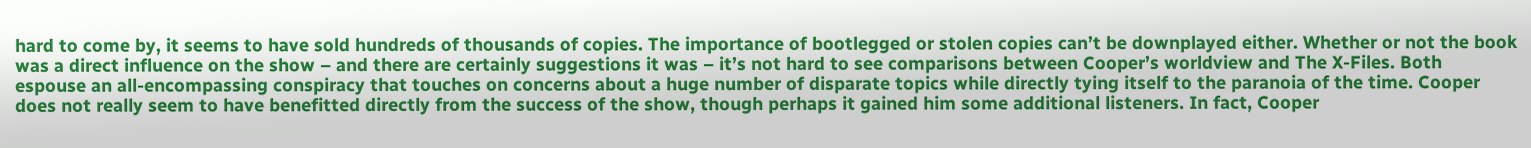hard to come by, it seems to have sold hundreds of thousands of copies. The importance of bootlegged or stolen copies can’t be downplayed either. Whether or not the book was a direct influence on the show – and there are certainly suggestions it was – it’s not hard to see comparisons between Cooper’s worldview and The X-Files. Both espouse an all-encompassing conspiracy that touches on concerns about a huge number of disparate topics while directly tying itself to the paranoia of the time. Cooper does not really seem to have benefitted directly from the success of the show, though perhaps it gained him some additional listeners. In fact, Cooper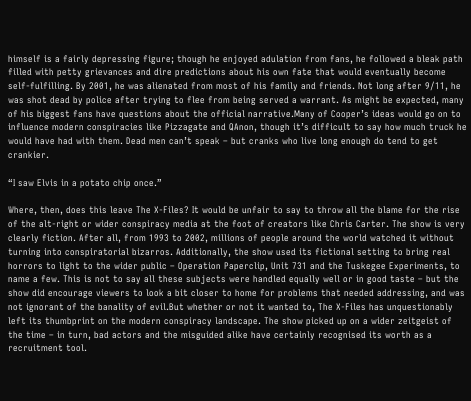himself is a fairly depressing figure; though he enjoyed adulation from fans, he followed a bleak path filled with petty grievances and dire predictions about his own fate that would eventually become self-fulfilling. By 2001, he was alienated from most of his family and friends. Not long after 9/11, he was shot dead by police after trying to flee from being served a warrant. As might be expected, many of his biggest fans have questions about the official narrative.Many of Cooper’s ideas would go on to influence modern conspiracies like Pizzagate and QAnon, though it’s difficult to say how much truck he would have had with them. Dead men can’t speak – but cranks who live long enough do tend to get crankier.

“I saw Elvis in a potato chip once.”

Where, then, does this leave The X-Files? It would be unfair to say to throw all the blame for the rise of the alt-right or wider conspiracy media at the foot of creators like Chris Carter. The show is very clearly fiction. After all, from 1993 to 2002, millions of people around the world watched it without turning into conspiratorial bizarros. Additionally, the show used its fictional setting to bring real horrors to light to the wider public – Operation Paperclip, Unit 731 and the Tuskegee Experiments, to name a few. This is not to say all these subjects were handled equally well or in good taste – but the show did encourage viewers to look a bit closer to home for problems that needed addressing, and was not ignorant of the banality of evil.But whether or not it wanted to, The X-Files has unquestionably left its thumbprint on the modern conspiracy landscape. The show picked up on a wider zeitgeist of the time – in turn, bad actors and the misguided alike have certainly recognised its worth as a recruitment tool.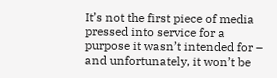It’s not the first piece of media pressed into service for a purpose it wasn’t intended for – and unfortunately, it won’t be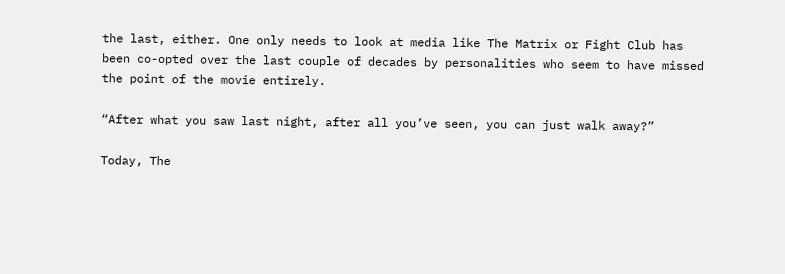the last, either. One only needs to look at media like The Matrix or Fight Club has been co-opted over the last couple of decades by personalities who seem to have missed the point of the movie entirely.

“After what you saw last night, after all you’ve seen, you can just walk away?”

Today, The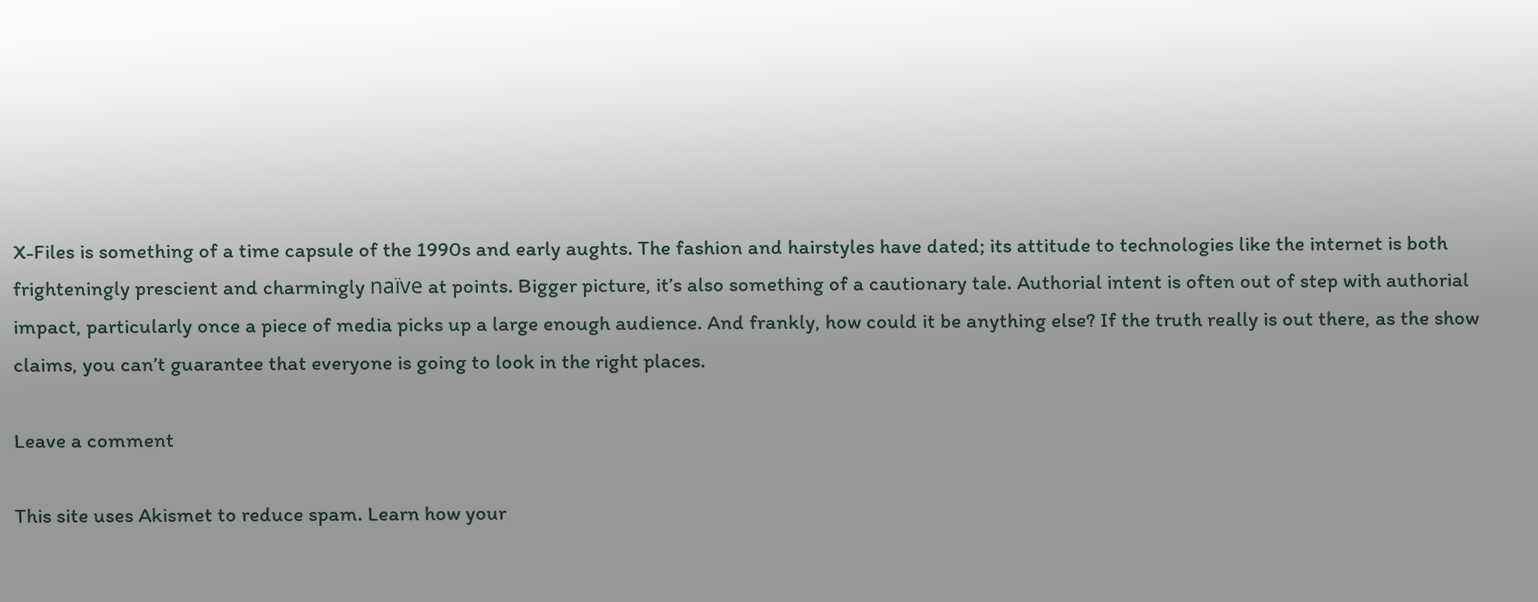X-Files is something of a time capsule of the 1990s and early aughts. The fashion and hairstyles have dated; its attitude to technologies like the internet is both frighteningly prescient and charmingly naïve at points. Bigger picture, it’s also something of a cautionary tale. Authorial intent is often out of step with authorial impact, particularly once a piece of media picks up a large enough audience. And frankly, how could it be anything else? If the truth really is out there, as the show claims, you can’t guarantee that everyone is going to look in the right places.

Leave a comment

This site uses Akismet to reduce spam. Learn how your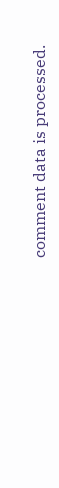comment data is processed.